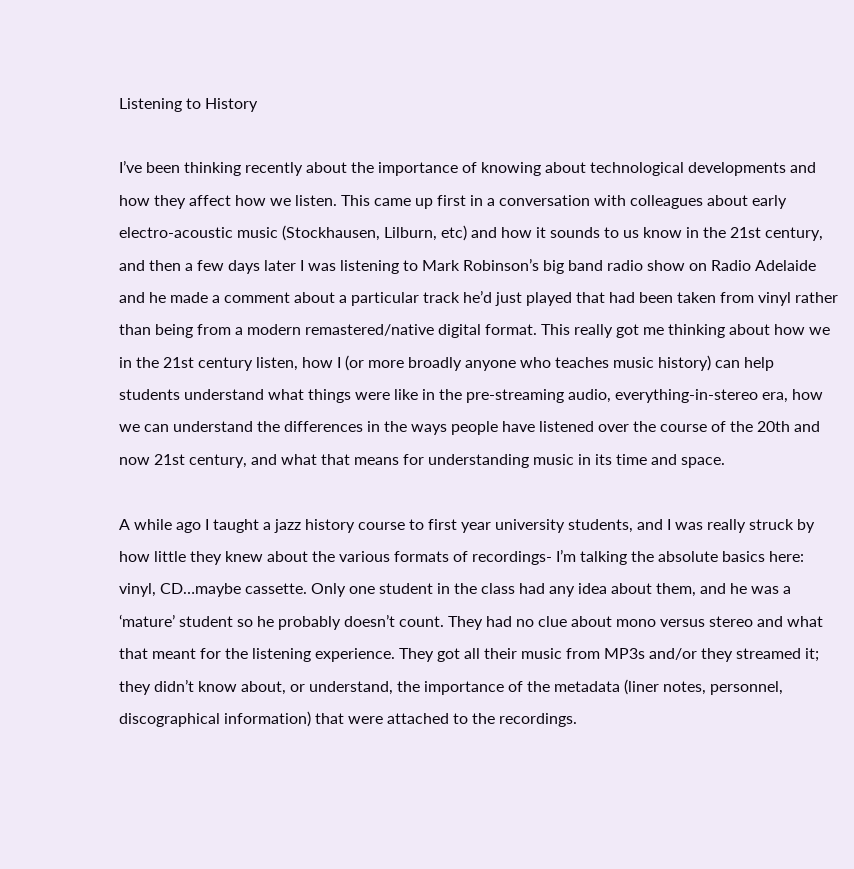Listening to History

I’ve been thinking recently about the importance of knowing about technological developments and how they affect how we listen. This came up first in a conversation with colleagues about early electro-acoustic music (Stockhausen, Lilburn, etc) and how it sounds to us know in the 21st century, and then a few days later I was listening to Mark Robinson’s big band radio show on Radio Adelaide and he made a comment about a particular track he’d just played that had been taken from vinyl rather than being from a modern remastered/native digital format. This really got me thinking about how we in the 21st century listen, how I (or more broadly anyone who teaches music history) can help students understand what things were like in the pre-streaming audio, everything-in-stereo era, how we can understand the differences in the ways people have listened over the course of the 20th and now 21st century, and what that means for understanding music in its time and space.

A while ago I taught a jazz history course to first year university students, and I was really struck by how little they knew about the various formats of recordings- I’m talking the absolute basics here: vinyl, CD…maybe cassette. Only one student in the class had any idea about them, and he was a ‘mature’ student so he probably doesn’t count. They had no clue about mono versus stereo and what that meant for the listening experience. They got all their music from MP3s and/or they streamed it; they didn’t know about, or understand, the importance of the metadata (liner notes, personnel, discographical information) that were attached to the recordings.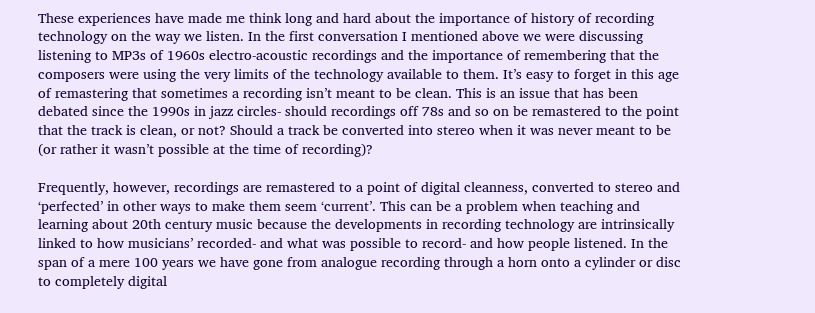These experiences have made me think long and hard about the importance of history of recording technology on the way we listen. In the first conversation I mentioned above we were discussing listening to MP3s of 1960s electro-acoustic recordings and the importance of remembering that the composers were using the very limits of the technology available to them. It’s easy to forget in this age of remastering that sometimes a recording isn’t meant to be clean. This is an issue that has been debated since the 1990s in jazz circles- should recordings off 78s and so on be remastered to the point that the track is clean, or not? Should a track be converted into stereo when it was never meant to be (or rather it wasn’t possible at the time of recording)?

Frequently, however, recordings are remastered to a point of digital cleanness, converted to stereo and ‘perfected’ in other ways to make them seem ‘current’. This can be a problem when teaching and learning about 20th century music because the developments in recording technology are intrinsically linked to how musicians’ recorded- and what was possible to record- and how people listened. In the span of a mere 100 years we have gone from analogue recording through a horn onto a cylinder or disc to completely digital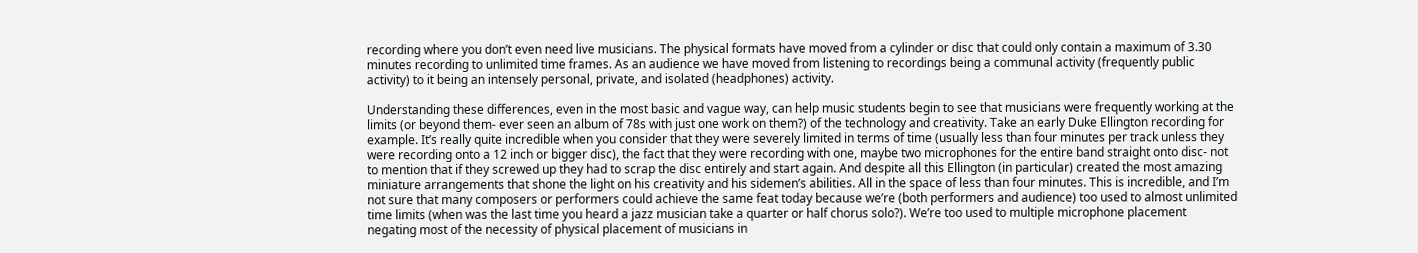recording where you don’t even need live musicians. The physical formats have moved from a cylinder or disc that could only contain a maximum of 3.30 minutes recording to unlimited time frames. As an audience we have moved from listening to recordings being a communal activity (frequently public activity) to it being an intensely personal, private, and isolated (headphones) activity.

Understanding these differences, even in the most basic and vague way, can help music students begin to see that musicians were frequently working at the limits (or beyond them- ever seen an album of 78s with just one work on them?) of the technology and creativity. Take an early Duke Ellington recording for example. It’s really quite incredible when you consider that they were severely limited in terms of time (usually less than four minutes per track unless they were recording onto a 12 inch or bigger disc), the fact that they were recording with one, maybe two microphones for the entire band straight onto disc- not to mention that if they screwed up they had to scrap the disc entirely and start again. And despite all this Ellington (in particular) created the most amazing miniature arrangements that shone the light on his creativity and his sidemen’s abilities. All in the space of less than four minutes. This is incredible, and I’m not sure that many composers or performers could achieve the same feat today because we’re (both performers and audience) too used to almost unlimited time limits (when was the last time you heard a jazz musician take a quarter or half chorus solo?). We’re too used to multiple microphone placement negating most of the necessity of physical placement of musicians in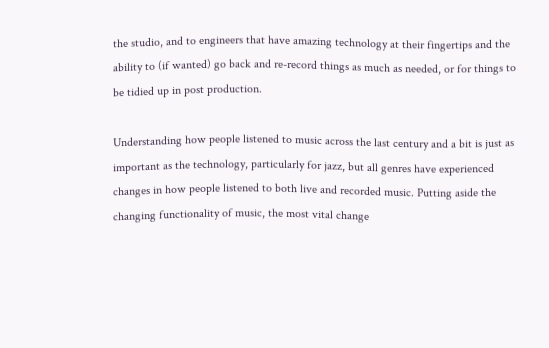the studio, and to engineers that have amazing technology at their fingertips and the ability to (if wanted) go back and re-record things as much as needed, or for things to be tidied up in post production.

Understanding how people listened to music across the last century and a bit is just as important as the technology, particularly for jazz, but all genres have experienced changes in how people listened to both live and recorded music. Putting aside the changing functionality of music, the most vital change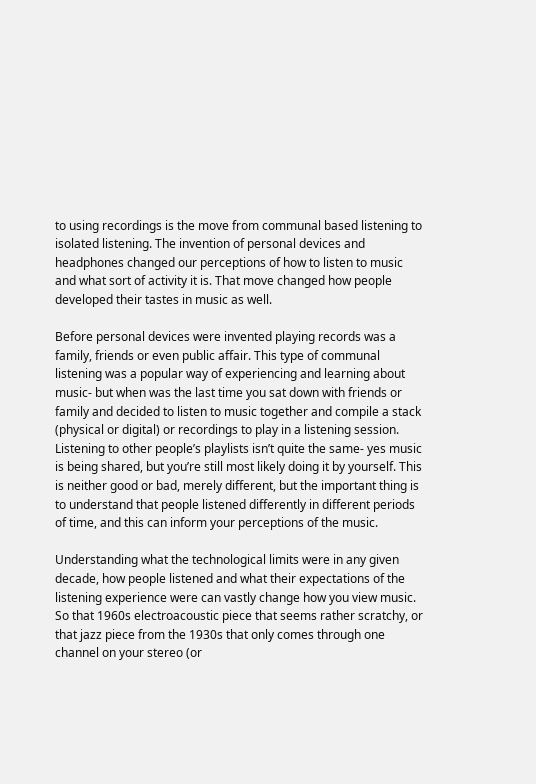to using recordings is the move from communal based listening to isolated listening. The invention of personal devices and headphones changed our perceptions of how to listen to music and what sort of activity it is. That move changed how people developed their tastes in music as well.

Before personal devices were invented playing records was a family, friends or even public affair. This type of communal listening was a popular way of experiencing and learning about music- but when was the last time you sat down with friends or family and decided to listen to music together and compile a stack (physical or digital) or recordings to play in a listening session. Listening to other people’s playlists isn’t quite the same- yes music is being shared, but you’re still most likely doing it by yourself. This is neither good or bad, merely different, but the important thing is to understand that people listened differently in different periods of time, and this can inform your perceptions of the music.

Understanding what the technological limits were in any given decade, how people listened and what their expectations of the listening experience were can vastly change how you view music. So that 1960s electroacoustic piece that seems rather scratchy, or that jazz piece from the 1930s that only comes through one channel on your stereo (or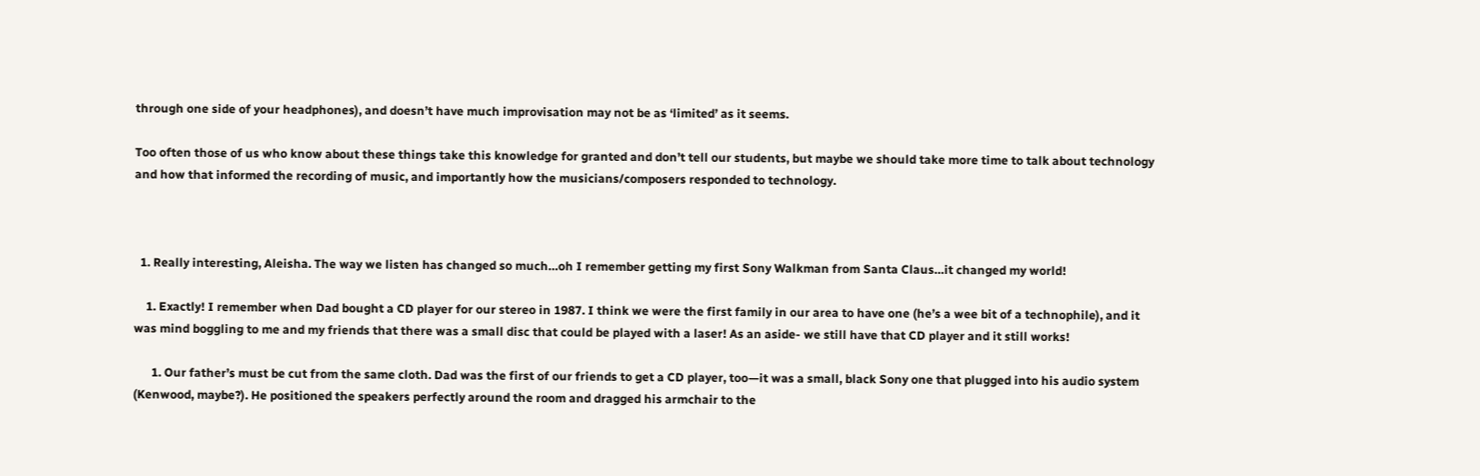through one side of your headphones), and doesn’t have much improvisation may not be as ‘limited’ as it seems.

Too often those of us who know about these things take this knowledge for granted and don’t tell our students, but maybe we should take more time to talk about technology and how that informed the recording of music, and importantly how the musicians/composers responded to technology.



  1. Really interesting, Aleisha. The way we listen has changed so much…oh I remember getting my first Sony Walkman from Santa Claus…it changed my world!

    1. Exactly! I remember when Dad bought a CD player for our stereo in 1987. I think we were the first family in our area to have one (he’s a wee bit of a technophile), and it was mind boggling to me and my friends that there was a small disc that could be played with a laser! As an aside- we still have that CD player and it still works!

      1. Our father’s must be cut from the same cloth. Dad was the first of our friends to get a CD player, too—it was a small, black Sony one that plugged into his audio system (Kenwood, maybe?). He positioned the speakers perfectly around the room and dragged his armchair to the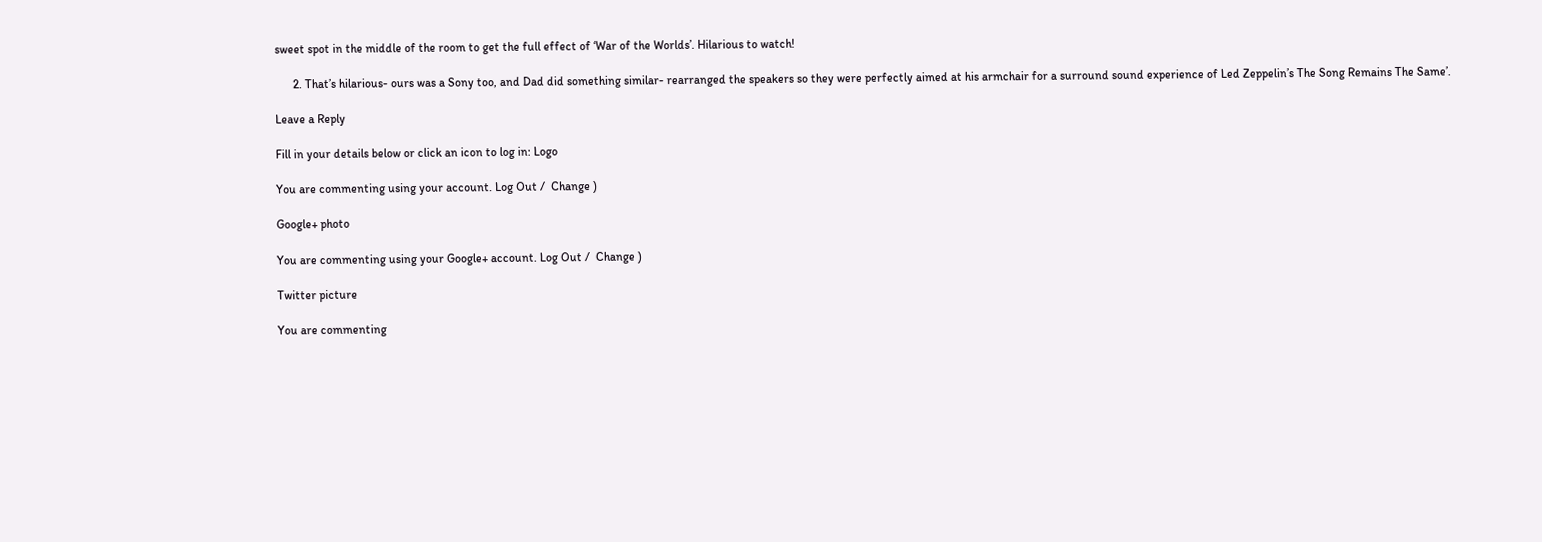sweet spot in the middle of the room to get the full effect of ‘War of the Worlds’. Hilarious to watch!

      2. That’s hilarious- ours was a Sony too, and Dad did something similar- rearranged the speakers so they were perfectly aimed at his armchair for a surround sound experience of Led Zeppelin’s The Song Remains The Same’.

Leave a Reply

Fill in your details below or click an icon to log in: Logo

You are commenting using your account. Log Out /  Change )

Google+ photo

You are commenting using your Google+ account. Log Out /  Change )

Twitter picture

You are commenting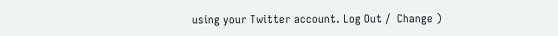using your Twitter account. Log Out /  Change )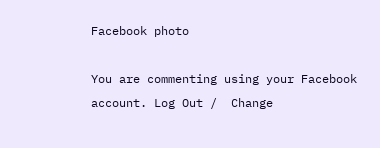Facebook photo

You are commenting using your Facebook account. Log Out /  Change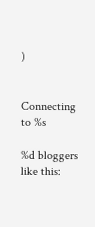)


Connecting to %s

%d bloggers like this: